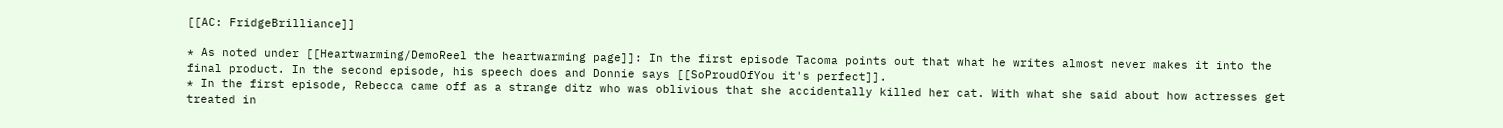[[AC: FridgeBrilliance]]

* As noted under [[Heartwarming/DemoReel the heartwarming page]]: In the first episode Tacoma points out that what he writes almost never makes it into the final product. In the second episode, his speech does and Donnie says [[SoProudOfYou it's perfect]].
* In the first episode, Rebecca came off as a strange ditz who was oblivious that she accidentally killed her cat. With what she said about how actresses get treated in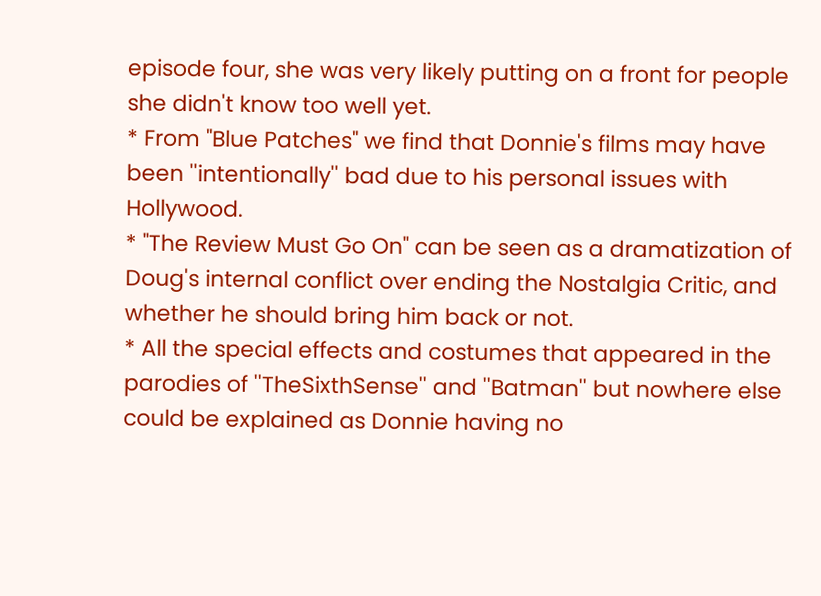episode four, she was very likely putting on a front for people she didn't know too well yet.
* From "Blue Patches" we find that Donnie's films may have been ''intentionally'' bad due to his personal issues with Hollywood.
* "The Review Must Go On" can be seen as a dramatization of Doug's internal conflict over ending the Nostalgia Critic, and whether he should bring him back or not.
* All the special effects and costumes that appeared in the parodies of ''TheSixthSense'' and ''Batman'' but nowhere else could be explained as Donnie having no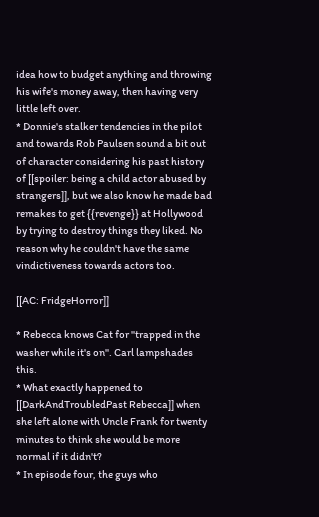idea how to budget anything and throwing his wife's money away, then having very little left over.
* Donnie's stalker tendencies in the pilot and towards Rob Paulsen sound a bit out of character considering his past history of [[spoiler: being a child actor abused by strangers]], but we also know he made bad remakes to get {{revenge}} at Hollywood by trying to destroy things they liked. No reason why he couldn't have the same vindictiveness towards actors too.

[[AC: FridgeHorror]]

* Rebecca knows Cat for ''trapped in the washer while it's on''. Carl lampshades this.
* What exactly happened to [[DarkAndTroubledPast Rebecca]] when she left alone with Uncle Frank for twenty minutes to think she would be more normal if it didn't?
* In episode four, the guys who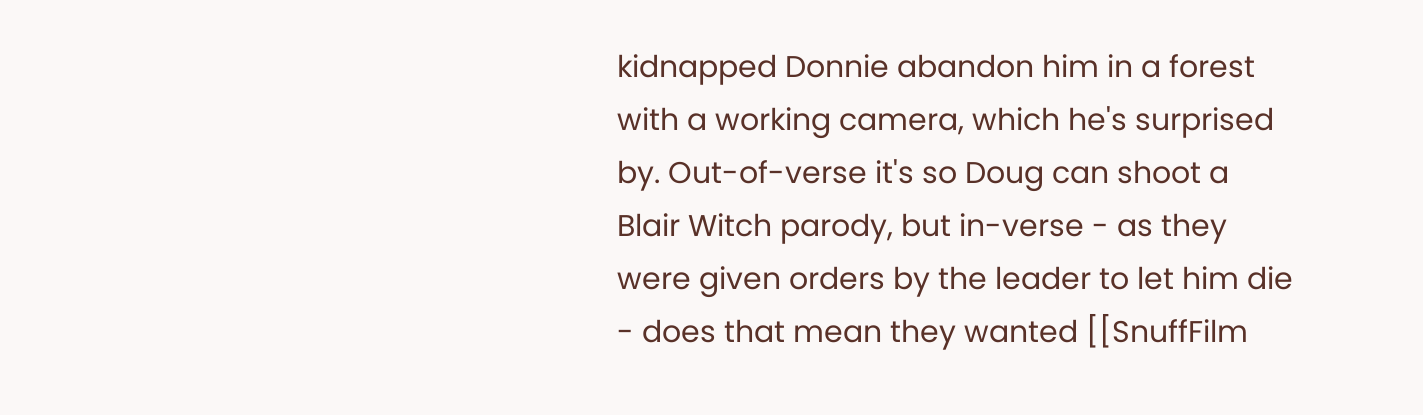kidnapped Donnie abandon him in a forest with a working camera, which he's surprised by. Out-of-verse it's so Doug can shoot a Blair Witch parody, but in-verse - as they were given orders by the leader to let him die - does that mean they wanted [[SnuffFilm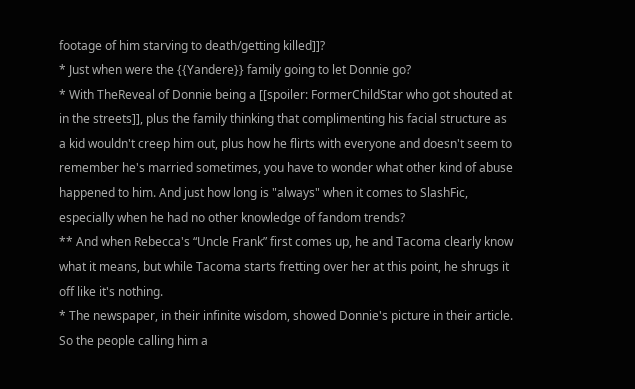footage of him starving to death/getting killed]]?
* Just when were the {{Yandere}} family going to let Donnie go?
* With TheReveal of Donnie being a [[spoiler: FormerChildStar who got shouted at in the streets]], plus the family thinking that complimenting his facial structure as a kid wouldn't creep him out, plus how he flirts with everyone and doesn't seem to remember he's married sometimes, you have to wonder what other kind of abuse happened to him. And just how long is "always" when it comes to SlashFic, especially when he had no other knowledge of fandom trends?
** And when Rebecca's “Uncle Frank” first comes up, he and Tacoma clearly know what it means, but while Tacoma starts fretting over her at this point, he shrugs it off like it's nothing.
* The newspaper, in their infinite wisdom, showed Donnie's picture in their article. So the people calling him a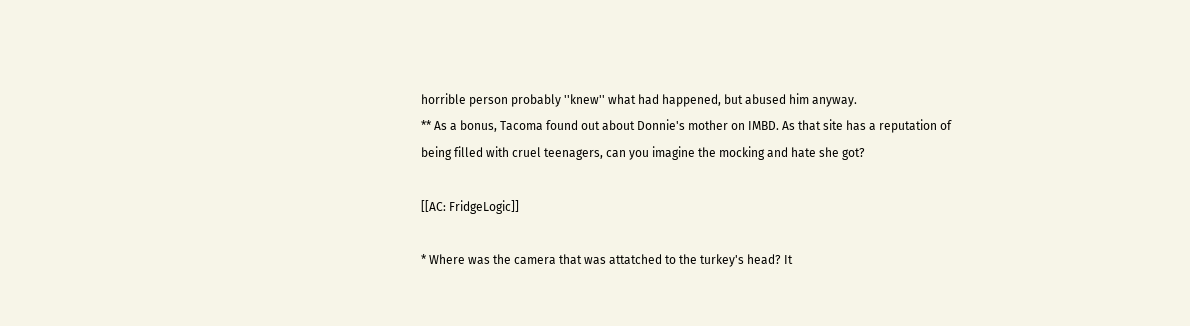horrible person probably ''knew'' what had happened, but abused him anyway.
** As a bonus, Tacoma found out about Donnie's mother on IMBD. As that site has a reputation of being filled with cruel teenagers, can you imagine the mocking and hate she got?

[[AC: FridgeLogic]]

* Where was the camera that was attatched to the turkey's head? It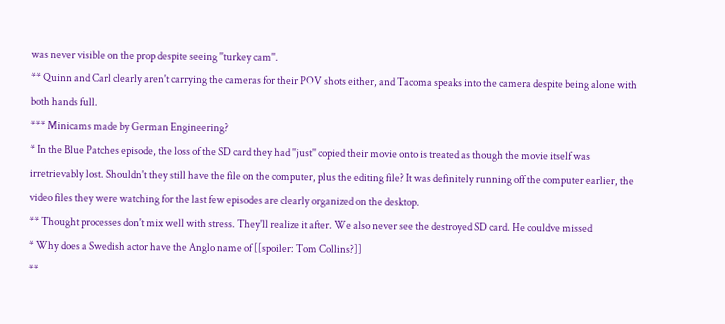was never visible on the prop despite seeing ''turkey cam''.
** Quinn and Carl clearly aren't carrying the cameras for their POV shots either, and Tacoma speaks into the camera despite being alone with both hands full.
*** Minicams made by German Engineering?
* In the Blue Patches episode, the loss of the SD card they had ''just'' copied their movie onto is treated as though the movie itself was irretrievably lost. Shouldn't they still have the file on the computer, plus the editing file? It was definitely running off the computer earlier, the video files they were watching for the last few episodes are clearly organized on the desktop.
** Thought processes don't mix well with stress. They'll realize it after. We also never see the destroyed SD card. He couldve missed
* Why does a Swedish actor have the Anglo name of [[spoiler: Tom Collins?]]
**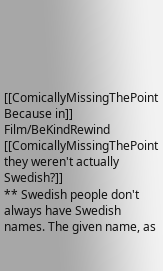[[ComicallyMissingThePoint Because in]] Film/BeKindRewind [[ComicallyMissingThePoint they weren't actually Swedish?]]
** Swedish people don't always have Swedish names. The given name, as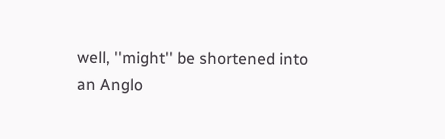well, ''might'' be shortened into an Anglo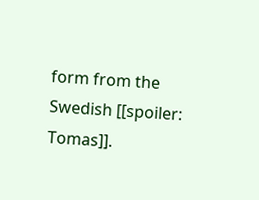form from the Swedish [[spoiler: Tomas]].